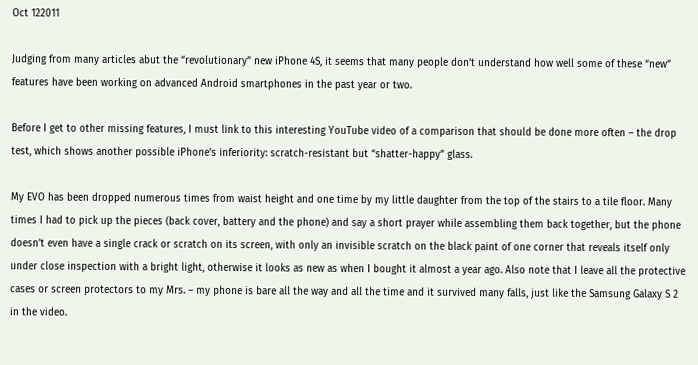Oct 122011

Judging from many articles abut the “revolutionary” new iPhone 4S, it seems that many people don’t understand how well some of these “new” features have been working on advanced Android smartphones in the past year or two.

Before I get to other missing features, I must link to this interesting YouTube video of a comparison that should be done more often – the drop test, which shows another possible iPhone’s inferiority: scratch-resistant but “shatter-happy” glass.

My EVO has been dropped numerous times from waist height and one time by my little daughter from the top of the stairs to a tile floor. Many times I had to pick up the pieces (back cover, battery and the phone) and say a short prayer while assembling them back together, but the phone doesn’t even have a single crack or scratch on its screen, with only an invisible scratch on the black paint of one corner that reveals itself only under close inspection with a bright light, otherwise it looks as new as when I bought it almost a year ago. Also note that I leave all the protective cases or screen protectors to my Mrs. – my phone is bare all the way and all the time and it survived many falls, just like the Samsung Galaxy S 2 in the video.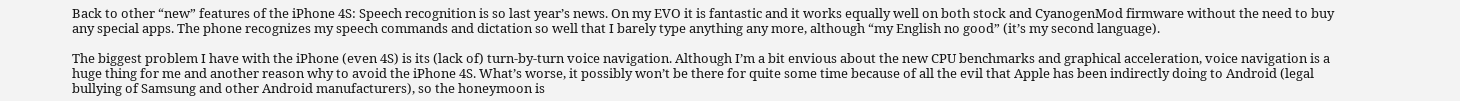Back to other “new” features of the iPhone 4S: Speech recognition is so last year’s news. On my EVO it is fantastic and it works equally well on both stock and CyanogenMod firmware without the need to buy any special apps. The phone recognizes my speech commands and dictation so well that I barely type anything any more, although “my English no good” (it’s my second language).

The biggest problem I have with the iPhone (even 4S) is its (lack of) turn-by-turn voice navigation. Although I’m a bit envious about the new CPU benchmarks and graphical acceleration, voice navigation is a huge thing for me and another reason why to avoid the iPhone 4S. What’s worse, it possibly won’t be there for quite some time because of all the evil that Apple has been indirectly doing to Android (legal bullying of Samsung and other Android manufacturers), so the honeymoon is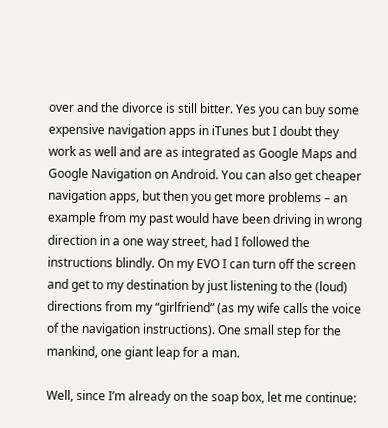over and the divorce is still bitter. Yes you can buy some expensive navigation apps in iTunes but I doubt they work as well and are as integrated as Google Maps and Google Navigation on Android. You can also get cheaper navigation apps, but then you get more problems – an example from my past would have been driving in wrong direction in a one way street, had I followed the instructions blindly. On my EVO I can turn off the screen and get to my destination by just listening to the (loud) directions from my “girlfriend” (as my wife calls the voice of the navigation instructions). One small step for the mankind, one giant leap for a man.

Well, since I’m already on the soap box, let me continue: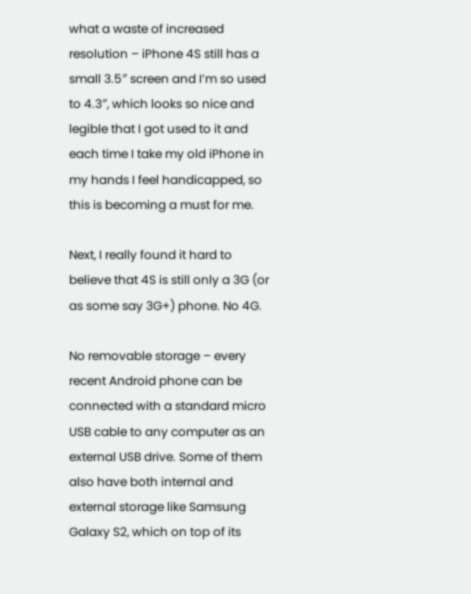what a waste of increased resolution – iPhone 4S still has a small 3.5″ screen and I’m so used to 4.3″, which looks so nice and legible that I got used to it and each time I take my old iPhone in my hands I feel handicapped, so this is becoming a must for me.

Next, I really found it hard to believe that 4S is still only a 3G (or as some say 3G+) phone. No 4G.

No removable storage – every recent Android phone can be connected with a standard micro USB cable to any computer as an external USB drive. Some of them also have both internal and external storage like Samsung Galaxy S2, which on top of its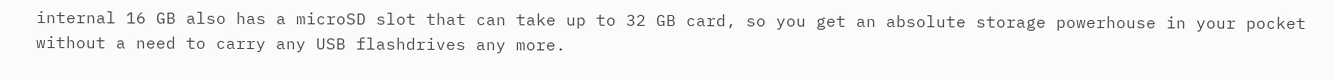internal 16 GB also has a microSD slot that can take up to 32 GB card, so you get an absolute storage powerhouse in your pocket without a need to carry any USB flashdrives any more.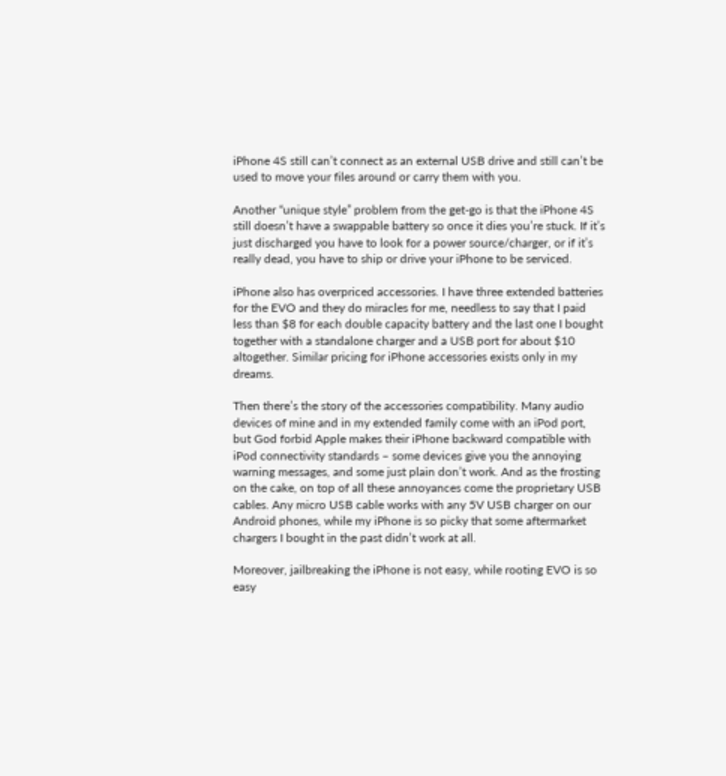iPhone 4S still can’t connect as an external USB drive and still can’t be used to move your files around or carry them with you.

Another “unique style” problem from the get-go is that the iPhone 4S still doesn’t have a swappable battery so once it dies you’re stuck. If it’s just discharged you have to look for a power source/charger, or if it’s really dead, you have to ship or drive your iPhone to be serviced.

iPhone also has overpriced accessories. I have three extended batteries for the EVO and they do miracles for me, needless to say that I paid less than $8 for each double capacity battery and the last one I bought together with a standalone charger and a USB port for about $10 altogether. Similar pricing for iPhone accessories exists only in my dreams.

Then there’s the story of the accessories compatibility. Many audio devices of mine and in my extended family come with an iPod port, but God forbid Apple makes their iPhone backward compatible with iPod connectivity standards – some devices give you the annoying warning messages, and some just plain don’t work. And as the frosting on the cake, on top of all these annoyances come the proprietary USB cables. Any micro USB cable works with any 5V USB charger on our Android phones, while my iPhone is so picky that some aftermarket chargers I bought in the past didn’t work at all.

Moreover, jailbreaking the iPhone is not easy, while rooting EVO is so easy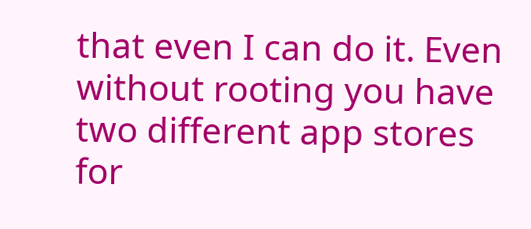that even I can do it. Even without rooting you have two different app stores for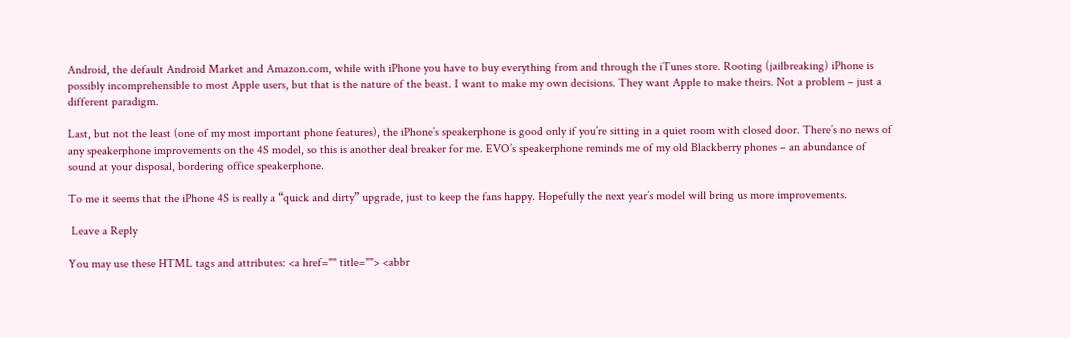Android, the default Android Market and Amazon.com, while with iPhone you have to buy everything from and through the iTunes store. Rooting (jailbreaking) iPhone is possibly incomprehensible to most Apple users, but that is the nature of the beast. I want to make my own decisions. They want Apple to make theirs. Not a problem – just a different paradigm.

Last, but not the least (one of my most important phone features), the iPhone’s speakerphone is good only if you’re sitting in a quiet room with closed door. There’s no news of any speakerphone improvements on the 4S model, so this is another deal breaker for me. EVO’s speakerphone reminds me of my old Blackberry phones – an abundance of sound at your disposal, bordering office speakerphone.

To me it seems that the iPhone 4S is really a “quick and dirty” upgrade, just to keep the fans happy. Hopefully the next year’s model will bring us more improvements.

 Leave a Reply

You may use these HTML tags and attributes: <a href="" title=""> <abbr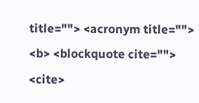title=""> <acronym title=""> <b> <blockquote cite=""> <cite>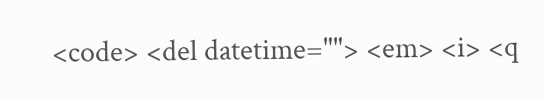<code> <del datetime=""> <em> <i> <q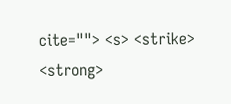cite=""> <s> <strike> <strong>